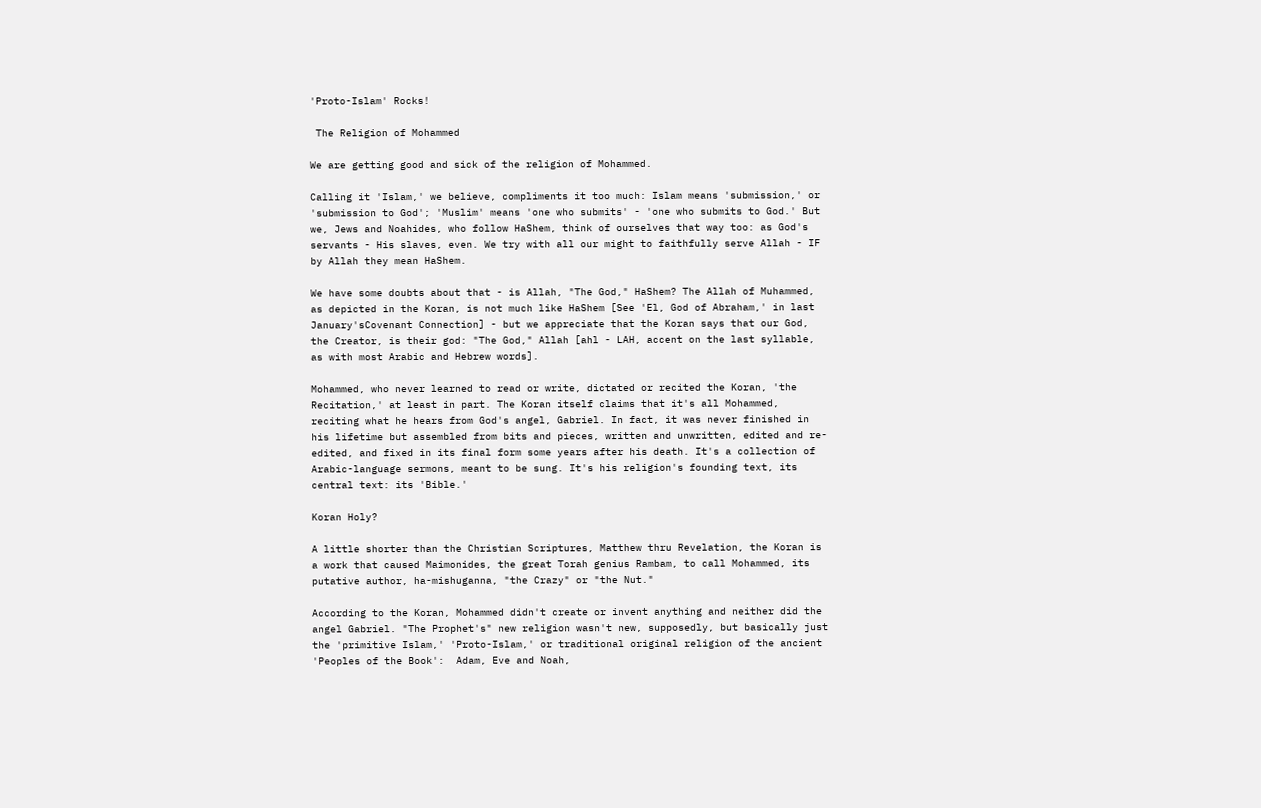'Proto-Islam' Rocks!

 The Religion of Mohammed

We are getting good and sick of the religion of Mohammed.

Calling it 'Islam,' we believe, compliments it too much: Islam means 'submission,' or 'submission to God'; 'Muslim' means 'one who submits' - 'one who submits to God.' But we, Jews and Noahides, who follow HaShem, think of ourselves that way too: as God's servants - His slaves, even. We try with all our might to faithfully serve Allah - IF by Allah they mean HaShem.

We have some doubts about that - is Allah, "The God," HaShem? The Allah of Muhammed, as depicted in the Koran, is not much like HaShem [See 'El, God of Abraham,' in last January'sCovenant Connection] - but we appreciate that the Koran says that our God, the Creator, is their god: "The God," Allah [ahl - LAH, accent on the last syllable, as with most Arabic and Hebrew words].

Mohammed, who never learned to read or write, dictated or recited the Koran, 'the Recitation,' at least in part. The Koran itself claims that it's all Mohammed, reciting what he hears from God's angel, Gabriel. In fact, it was never finished in his lifetime but assembled from bits and pieces, written and unwritten, edited and re-edited, and fixed in its final form some years after his death. It's a collection of Arabic-language sermons, meant to be sung. It's his religion's founding text, its central text: its 'Bible.'

Koran Holy?

A little shorter than the Christian Scriptures, Matthew thru Revelation, the Koran is a work that caused Maimonides, the great Torah genius Rambam, to call Mohammed, its putative author, ha-mishuganna, "the Crazy" or "the Nut."

According to the Koran, Mohammed didn't create or invent anything and neither did the angel Gabriel. "The Prophet's" new religion wasn't new, supposedly, but basically just the 'primitive Islam,' 'Proto-Islam,' or traditional original religion of the ancient 'Peoples of the Book':  Adam, Eve and Noah,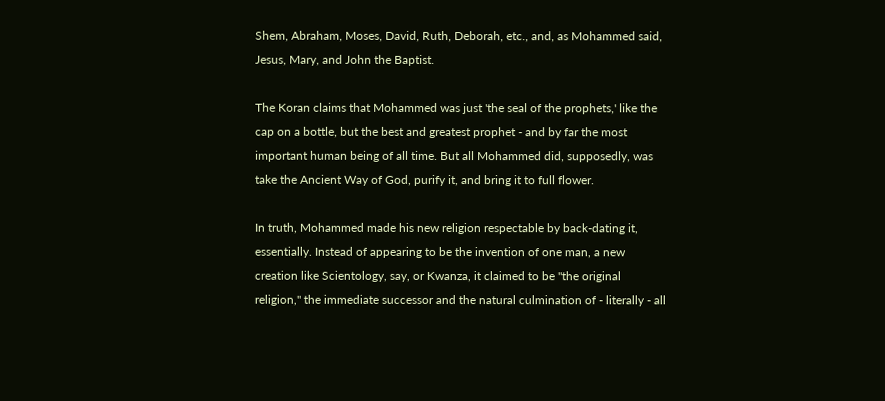Shem, Abraham, Moses, David, Ruth, Deborah, etc., and, as Mohammed said, Jesus, Mary, and John the Baptist.

The Koran claims that Mohammed was just 'the seal of the prophets,' like the cap on a bottle, but the best and greatest prophet - and by far the most important human being of all time. But all Mohammed did, supposedly, was take the Ancient Way of God, purify it, and bring it to full flower.

In truth, Mohammed made his new religion respectable by back-dating it, essentially. Instead of appearing to be the invention of one man, a new creation like Scientology, say, or Kwanza, it claimed to be "the original religion," the immediate successor and the natural culmination of - literally - all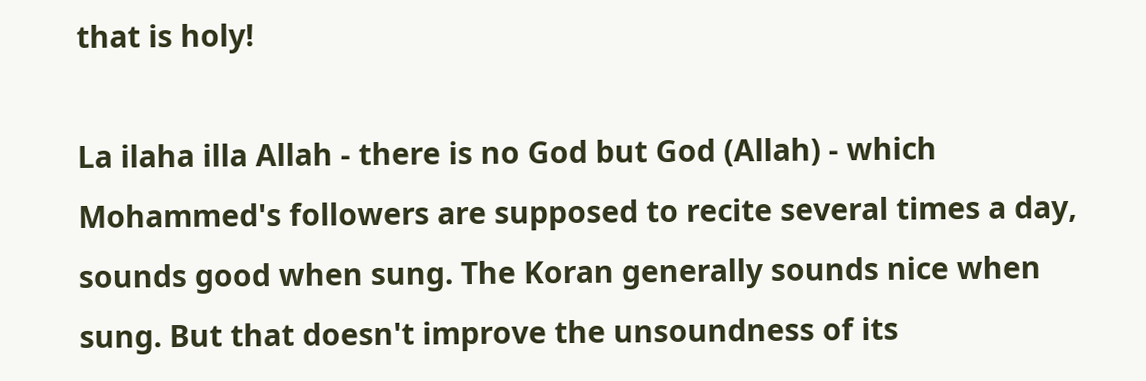that is holy!

La ilaha illa Allah - there is no God but God (Allah) - which Mohammed's followers are supposed to recite several times a day, sounds good when sung. The Koran generally sounds nice when sung. But that doesn't improve the unsoundness of its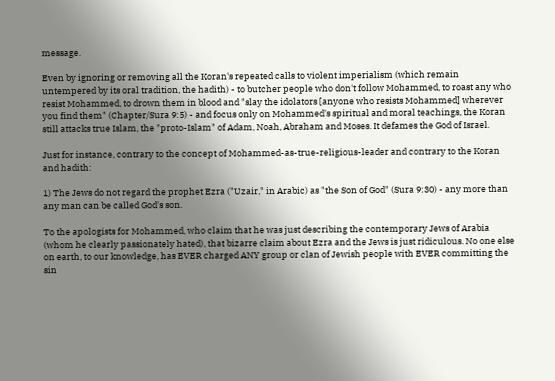message.

Even by ignoring or removing all the Koran's repeated calls to violent imperialism (which remain untempered by its oral tradition, the hadith) - to butcher people who don't follow Mohammed, to roast any who resist Mohammed, to drown them in blood and "slay the idolators [anyone who resists Mohammed] wherever you find them" (Chapter/Sura 9:5) - and focus only on Mohammed's spiritual and moral teachings, the Koran still attacks true Islam, the "proto-Islam" of Adam, Noah, Abraham and Moses. It defames the God of Israel.

Just for instance, contrary to the concept of Mohammed-as-true-religious-leader and contrary to the Koran and hadith:

1) The Jews do not regard the prophet Ezra ("Uzair," in Arabic) as "the Son of God" (Sura 9:30) - any more than any man can be called God's son.

To the apologists for Mohammed, who claim that he was just describing the contemporary Jews of Arabia (whom he clearly passionately hated), that bizarre claim about Ezra and the Jews is just ridiculous. No one else on earth, to our knowledge, has EVER charged ANY group or clan of Jewish people with EVER committing the sin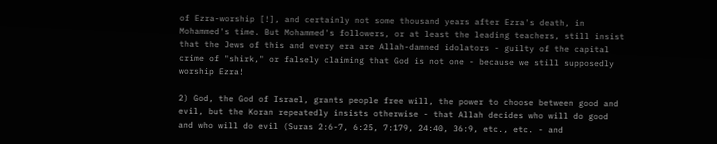of Ezra-worship [!], and certainly not some thousand years after Ezra's death, in Mohammed's time. But Mohammed's followers, or at least the leading teachers, still insist that the Jews of this and every era are Allah-damned idolators - guilty of the capital crime of "shirk," or falsely claiming that God is not one - because we still supposedly worship Ezra!

2) God, the God of Israel, grants people free will, the power to choose between good and evil, but the Koran repeatedly insists otherwise - that Allah decides who will do good and who will do evil (Suras 2:6-7, 6:25, 7:179, 24:40, 36:9, etc., etc. - and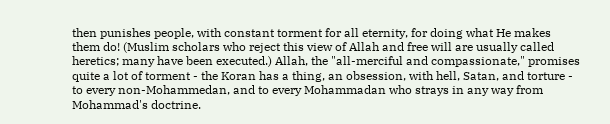then punishes people, with constant torment for all eternity, for doing what He makes them do! (Muslim scholars who reject this view of Allah and free will are usually called heretics; many have been executed.) Allah, the "all-merciful and compassionate," promises quite a lot of torment - the Koran has a thing, an obsession, with hell, Satan, and torture - to every non-Mohammedan, and to every Mohammadan who strays in any way from Mohammad's doctrine.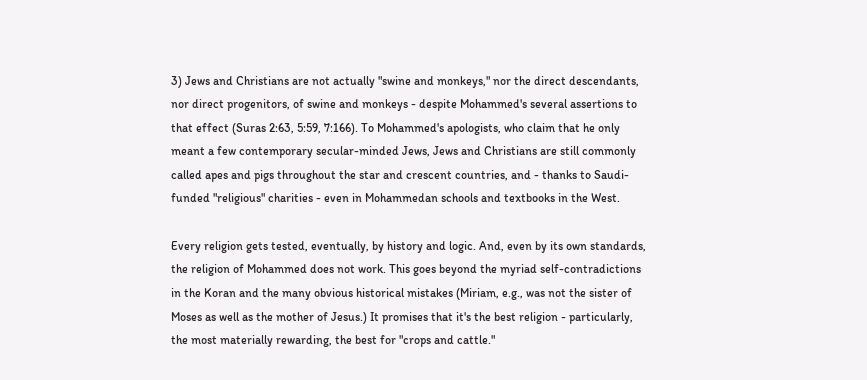3) Jews and Christians are not actually "swine and monkeys," nor the direct descendants, nor direct progenitors, of swine and monkeys - despite Mohammed's several assertions to that effect (Suras 2:63, 5:59, 7:166). To Mohammed's apologists, who claim that he only meant a few contemporary secular-minded Jews, Jews and Christians are still commonly called apes and pigs throughout the star and crescent countries, and - thanks to Saudi-funded "religious" charities - even in Mohammedan schools and textbooks in the West.

Every religion gets tested, eventually, by history and logic. And, even by its own standards, the religion of Mohammed does not work. This goes beyond the myriad self-contradictions in the Koran and the many obvious historical mistakes (Miriam, e.g., was not the sister of Moses as well as the mother of Jesus.) It promises that it's the best religion - particularly, the most materially rewarding, the best for "crops and cattle."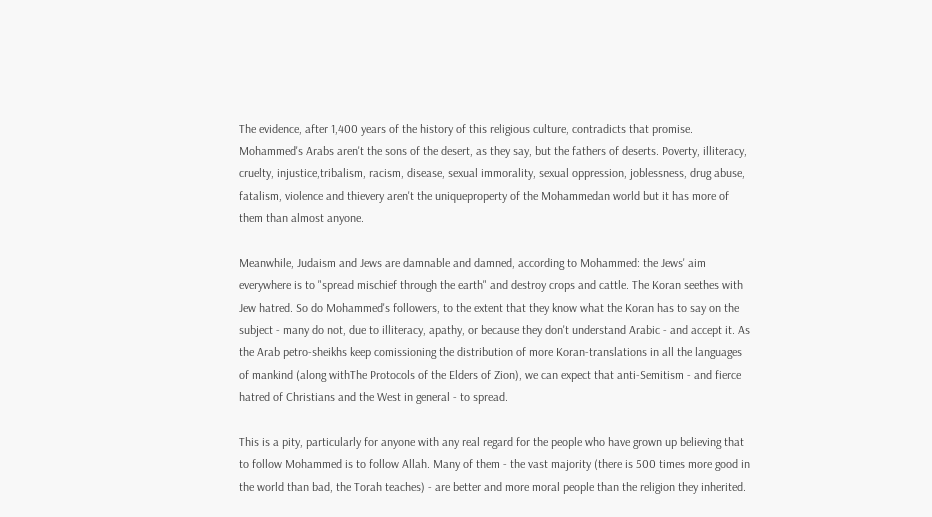The evidence, after 1,400 years of the history of this religious culture, contradicts that promise. Mohammed's Arabs aren't the sons of the desert, as they say, but the fathers of deserts. Poverty, illiteracy, cruelty, injustice,tribalism, racism, disease, sexual immorality, sexual oppression, joblessness, drug abuse, fatalism, violence and thievery aren't the uniqueproperty of the Mohammedan world but it has more of them than almost anyone.

Meanwhile, Judaism and Jews are damnable and damned, according to Mohammed: the Jews' aim everywhere is to "spread mischief through the earth" and destroy crops and cattle. The Koran seethes with Jew hatred. So do Mohammed's followers, to the extent that they know what the Koran has to say on the subject - many do not, due to illiteracy, apathy, or because they don't understand Arabic - and accept it. As the Arab petro-sheikhs keep comissioning the distribution of more Koran-translations in all the languages of mankind (along withThe Protocols of the Elders of Zion), we can expect that anti-Semitism - and fierce hatred of Christians and the West in general - to spread.

This is a pity, particularly for anyone with any real regard for the people who have grown up believing that to follow Mohammed is to follow Allah. Many of them - the vast majority (there is 500 times more good in the world than bad, the Torah teaches) - are better and more moral people than the religion they inherited.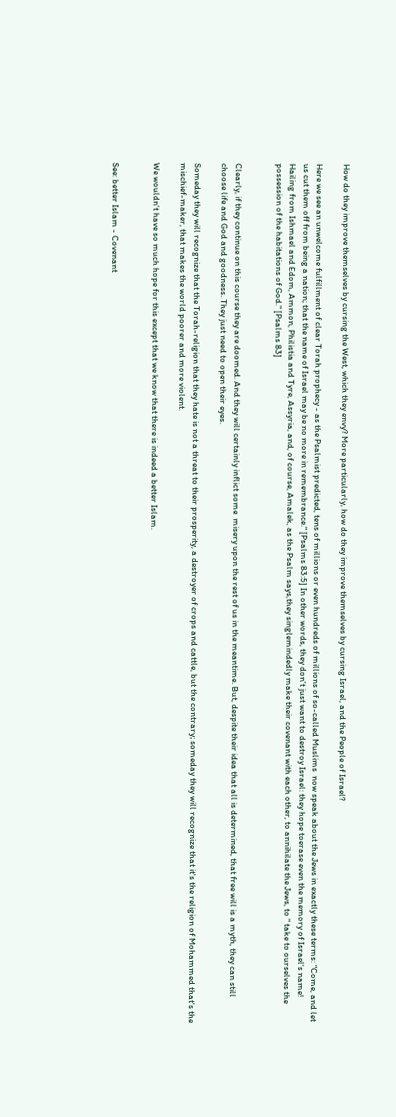How do they improve themselves by cursing the West, which they envy? More particularly, how do they improve themselves by cursing Israel, and the People of Israel?

Here we see an unwelcome fulfillment of clear Torah prophecy - as the Psalmist predicted, tens of millions or even hundreds of millions of so-called Muslims  now speak about the Jews in exactly these terms: "Come, and let us cut them off from being a nation; that the name of Israel may be no more in remembrance." [Psalms 83:5] In other words, they don't just want to destroy Israel: they hope toerase even the memory of Israel's name! Hailing from Ishmael and Edom, Ammon, Philistia and Tyre, Assyria, and, of course, Amalek, as the Psalm says,they singlemindedly make their covenant with each other, to annihilate the Jews, to " take to ourselves the possession of the habitations of God." [Psalms 83]


Clearly, if they continue on this course they are doomed. And they will certainly inflict some  misery upon the rest of us in the meantime. But, despite their idea that all is determined, that free will is a myth, they can still choose life and God and goodness. They just need to open their eyes.

Someday they will recognize that the Torah-religion that they hate is not a threat to their prosperity, a destroyer of crops and cattle, but the contrary; someday they will recognize that it's the religion of Mohammed that's the mischief-maker, that makes the world poorer and more violent.

We wouldn't have so much hope for this except that we know that there is indeed a better Islam.


See: better Islam - Covenant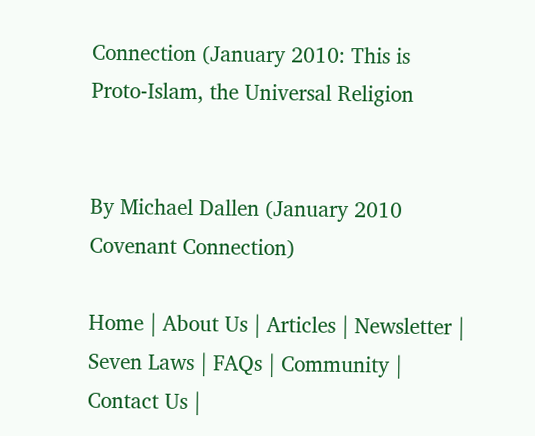Connection (January 2010: This is Proto-Islam, the Universal Religion


By Michael Dallen (January 2010 Covenant Connection)

Home | About Us | Articles | Newsletter | Seven Laws | FAQs | Community | Contact Us |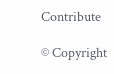Contribute

© Copyright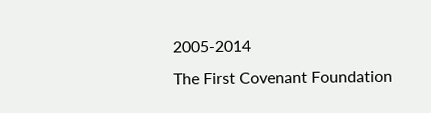2005-2014
The First Covenant Foundation